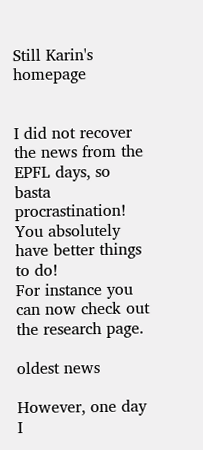Still Karin's homepage


I did not recover the news from the EPFL days, so basta procrastination!
You absolutely have better things to do!
For instance you can now check out the research page.

oldest news

However, one day I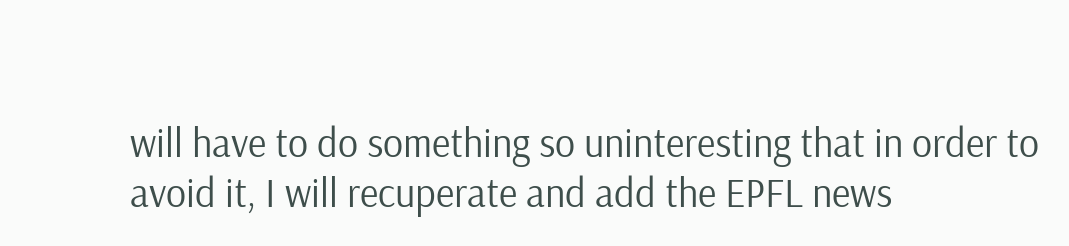will have to do something so uninteresting that in order to avoid it, I will recuperate and add the EPFL news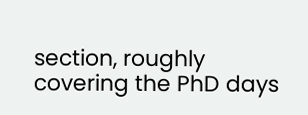section, roughly covering the PhD days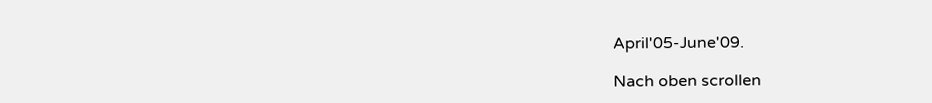April'05-June'09.

Nach oben scrollen